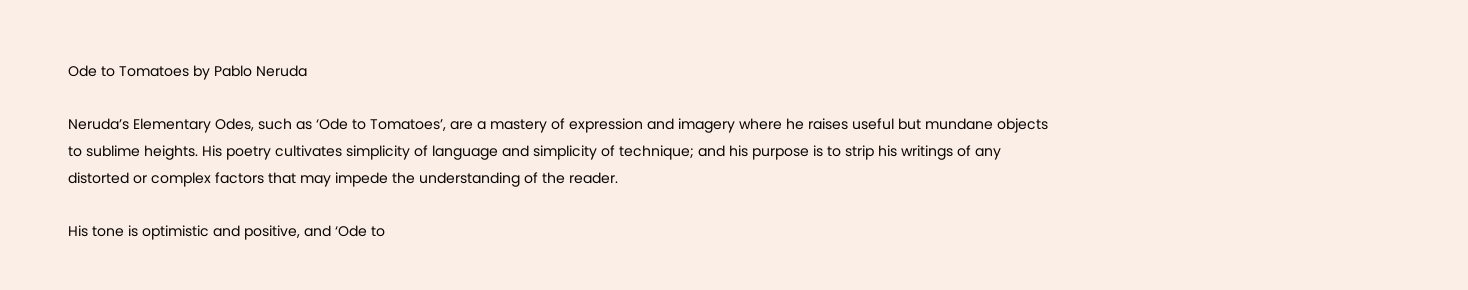Ode to Tomatoes by Pablo Neruda

Neruda’s Elementary Odes, such as ‘Ode to Tomatoes’, are a mastery of expression and imagery where he raises useful but mundane objects to sublime heights. His poetry cultivates simplicity of language and simplicity of technique; and his purpose is to strip his writings of any distorted or complex factors that may impede the understanding of the reader.

His tone is optimistic and positive, and ‘Ode to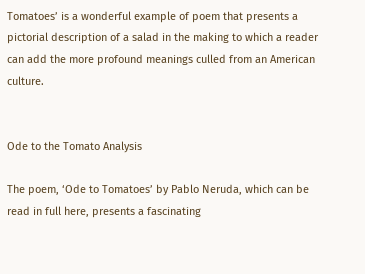Tomatoes’ is a wonderful example of poem that presents a pictorial description of a salad in the making to which a reader can add the more profound meanings culled from an American culture.


Ode to the Tomato Analysis

The poem, ‘Ode to Tomatoes’ by Pablo Neruda, which can be read in full here, presents a fascinating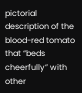pictorial description of the blood-red tomato that “beds cheerfully” with other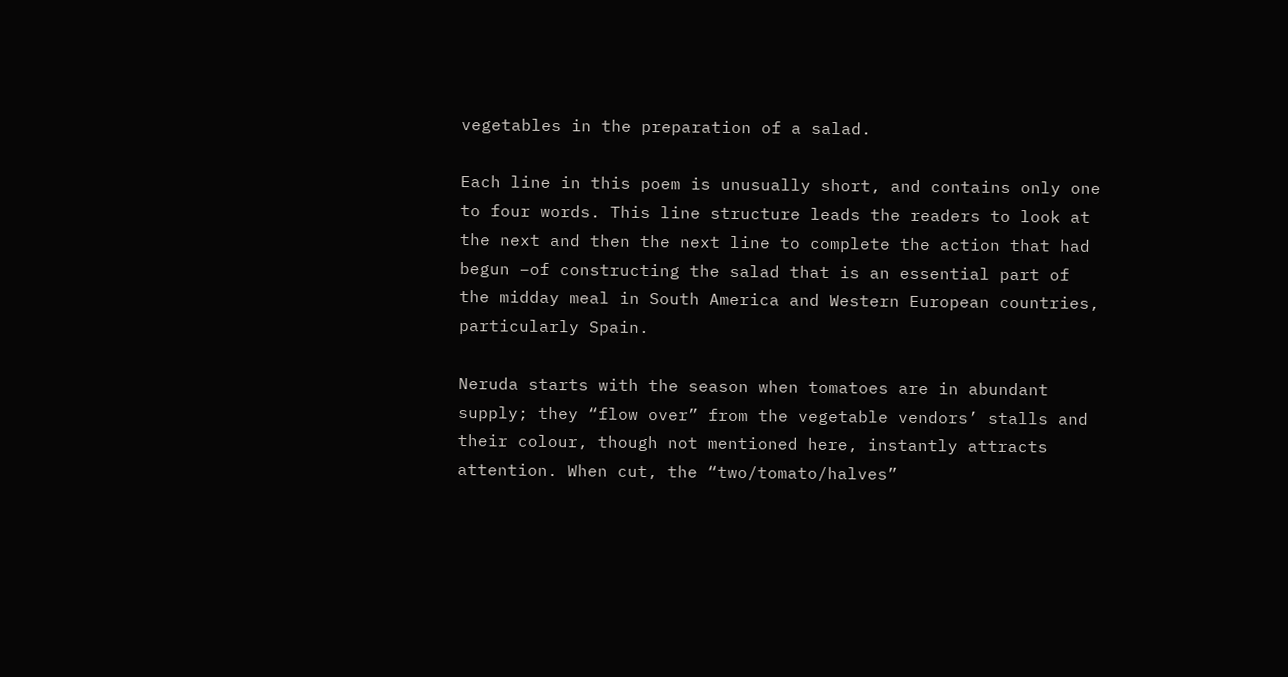vegetables in the preparation of a salad.

Each line in this poem is unusually short, and contains only one to four words. This line structure leads the readers to look at the next and then the next line to complete the action that had begun –of constructing the salad that is an essential part of the midday meal in South America and Western European countries, particularly Spain.

Neruda starts with the season when tomatoes are in abundant supply; they “flow over” from the vegetable vendors’ stalls and their colour, though not mentioned here, instantly attracts attention. When cut, the “two/tomato/halves”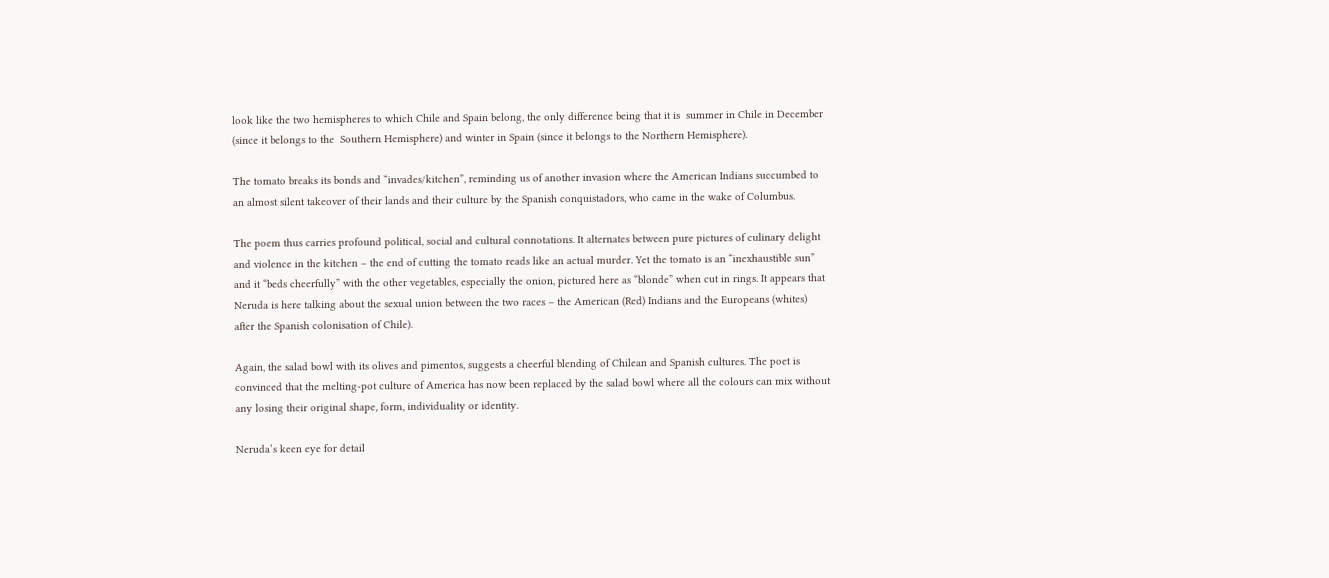look like the two hemispheres to which Chile and Spain belong, the only difference being that it is  summer in Chile in December (since it belongs to the  Southern Hemisphere) and winter in Spain (since it belongs to the Northern Hemisphere).

The tomato breaks its bonds and “invades/kitchen”, reminding us of another invasion where the American Indians succumbed to an almost silent takeover of their lands and their culture by the Spanish conquistadors, who came in the wake of Columbus.

The poem thus carries profound political, social and cultural connotations. It alternates between pure pictures of culinary delight and violence in the kitchen – the end of cutting the tomato reads like an actual murder. Yet the tomato is an “inexhaustible sun” and it “beds cheerfully” with the other vegetables, especially the onion, pictured here as “blonde” when cut in rings. It appears that Neruda is here talking about the sexual union between the two races – the American (Red) Indians and the Europeans (whites) after the Spanish colonisation of Chile).

Again, the salad bowl with its olives and pimentos, suggests a cheerful blending of Chilean and Spanish cultures. The poet is convinced that the melting-pot culture of America has now been replaced by the salad bowl where all the colours can mix without any losing their original shape, form, individuality or identity.

Neruda’s keen eye for detail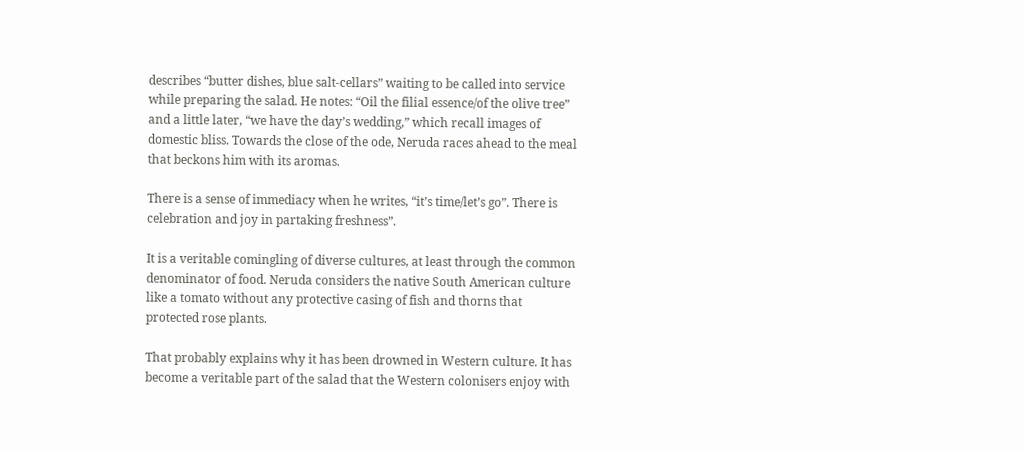describes “butter dishes, blue salt-cellars” waiting to be called into service while preparing the salad. He notes: “Oil the filial essence/of the olive tree” and a little later, “we have the day’s wedding,” which recall images of domestic bliss. Towards the close of the ode, Neruda races ahead to the meal that beckons him with its aromas.

There is a sense of immediacy when he writes, “it’s time/let’s go”. There is celebration and joy in partaking freshness”.

It is a veritable comingling of diverse cultures, at least through the common denominator of food. Neruda considers the native South American culture like a tomato without any protective casing of fish and thorns that protected rose plants.

That probably explains why it has been drowned in Western culture. It has become a veritable part of the salad that the Western colonisers enjoy with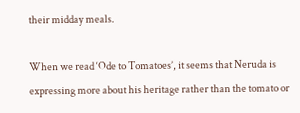their midday meals.

When we read ‘Ode to Tomatoes’, it seems that Neruda is expressing more about his heritage rather than the tomato or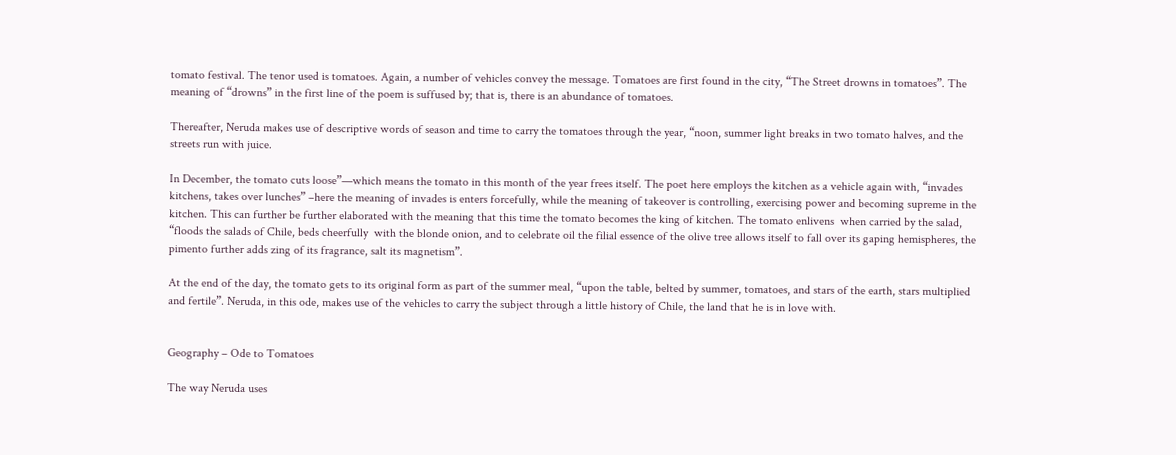tomato festival. The tenor used is tomatoes. Again, a number of vehicles convey the message. Tomatoes are first found in the city, “The Street drowns in tomatoes”. The meaning of “drowns” in the first line of the poem is suffused by; that is, there is an abundance of tomatoes.

Thereafter, Neruda makes use of descriptive words of season and time to carry the tomatoes through the year, “noon, summer light breaks in two tomato halves, and the streets run with juice.

In December, the tomato cuts loose”—which means the tomato in this month of the year frees itself. The poet here employs the kitchen as a vehicle again with, “invades kitchens, takes over lunches” –here the meaning of invades is enters forcefully, while the meaning of takeover is controlling, exercising power and becoming supreme in the kitchen. This can further be further elaborated with the meaning that this time the tomato becomes the king of kitchen. The tomato enlivens  when carried by the salad, “floods the salads of Chile, beds cheerfully  with the blonde onion, and to celebrate oil the filial essence of the olive tree allows itself to fall over its gaping hemispheres, the pimento further adds zing of its fragrance, salt its magnetism”.

At the end of the day, the tomato gets to its original form as part of the summer meal, “upon the table, belted by summer, tomatoes, and stars of the earth, stars multiplied and fertile”. Neruda, in this ode, makes use of the vehicles to carry the subject through a little history of Chile, the land that he is in love with.


Geography – Ode to Tomatoes

The way Neruda uses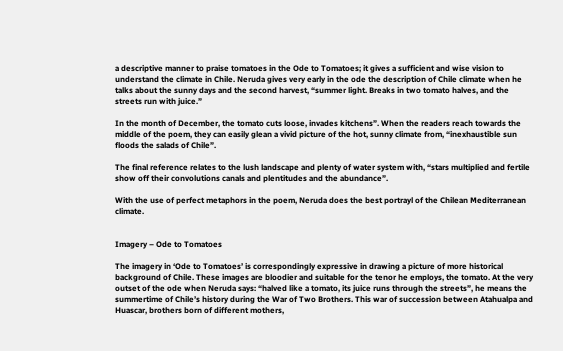a descriptive manner to praise tomatoes in the Ode to Tomatoes; it gives a sufficient and wise vision to understand the climate in Chile. Neruda gives very early in the ode the description of Chile climate when he talks about the sunny days and the second harvest, “summer light. Breaks in two tomato halves, and the streets run with juice.”

In the month of December, the tomato cuts loose, invades kitchens”. When the readers reach towards the middle of the poem, they can easily glean a vivid picture of the hot, sunny climate from, “inexhaustible sun floods the salads of Chile”.

The final reference relates to the lush landscape and plenty of water system with, “stars multiplied and fertile show off their convolutions canals and plentitudes and the abundance”.

With the use of perfect metaphors in the poem, Neruda does the best portrayl of the Chilean Mediterranean climate.


Imagery – Ode to Tomatoes

The imagery in ‘Ode to Tomatoes’ is correspondingly expressive in drawing a picture of more historical background of Chile. These images are bloodier and suitable for the tenor he employs, the tomato. At the very outset of the ode when Neruda says: “halved like a tomato, its juice runs through the streets”, he means the summertime of Chile’s history during the War of Two Brothers. This war of succession between Atahualpa and Huascar, brothers born of different mothers,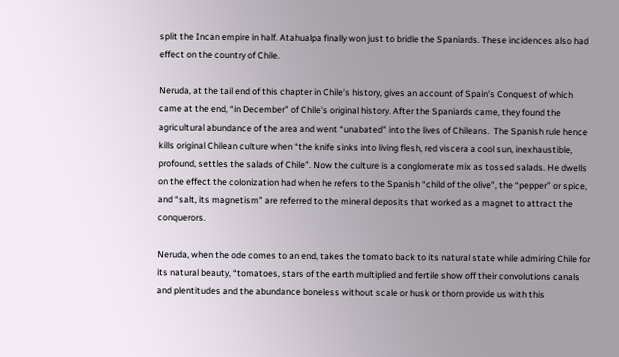split the Incan empire in half. Atahualpa finally won just to bridle the Spaniards. These incidences also had effect on the country of Chile.

Neruda, at the tail end of this chapter in Chile’s history, gives an account of Spain’s Conquest of which came at the end, “in December” of Chile’s original history. After the Spaniards came, they found the agricultural abundance of the area and went “unabated” into the lives of Chileans.  The Spanish rule hence kills original Chilean culture when “the knife sinks into living flesh, red viscera a cool sun, inexhaustible, profound, settles the salads of Chile”. Now the culture is a conglomerate mix as tossed salads. He dwells on the effect the colonization had when he refers to the Spanish “child of the olive”, the “pepper” or spice, and “salt, its magnetism” are referred to the mineral deposits that worked as a magnet to attract the conquerors.

Neruda, when the ode comes to an end, takes the tomato back to its natural state while admiring Chile for its natural beauty, “tomatoes, stars of the earth multiplied and fertile show off their convolutions canals and plentitudes and the abundance boneless without scale or husk or thorn provide us with this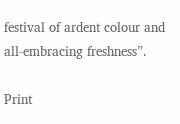festival of ardent colour and all-embracing freshness”.

Print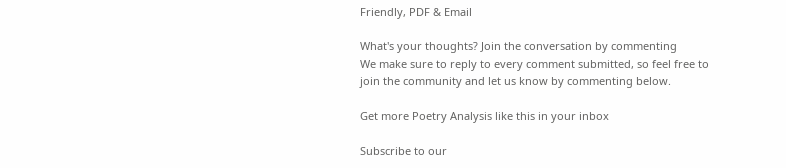Friendly, PDF & Email

What's your thoughts? Join the conversation by commenting
We make sure to reply to every comment submitted, so feel free to join the community and let us know by commenting below.

Get more Poetry Analysis like this in your inbox

Subscribe to our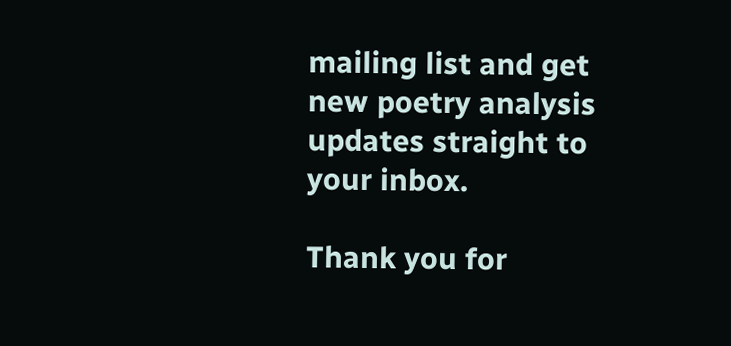mailing list and get new poetry analysis updates straight to your inbox.

Thank you for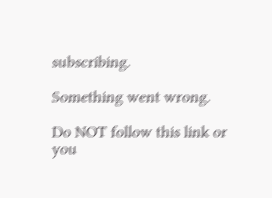subscribing.

Something went wrong.

Do NOT follow this link or you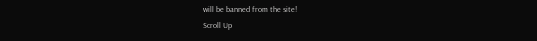will be banned from the site!
Scroll Up